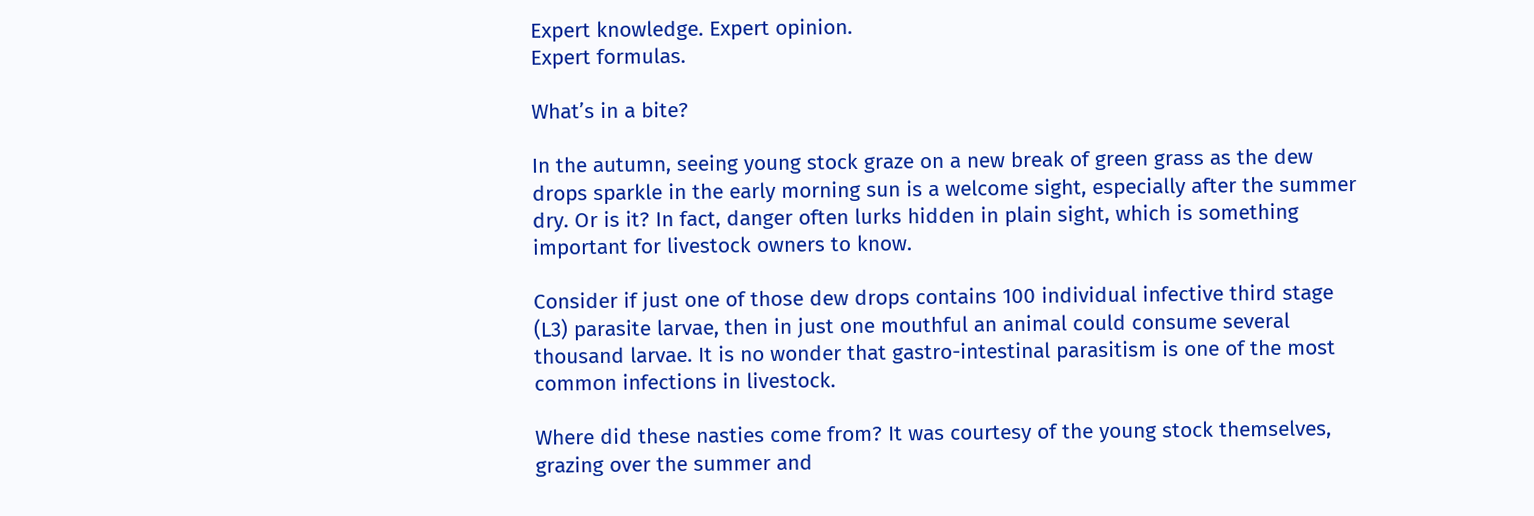Expert knowledge. Expert opinion.
Expert formulas.

What’s in a bite?

In the autumn, seeing young stock graze on a new break of green grass as the dew drops sparkle in the early morning sun is a welcome sight, especially after the summer dry. Or is it? In fact, danger often lurks hidden in plain sight, which is something important for livestock owners to know.

Consider if just one of those dew drops contains 100 individual infective third stage (L3) parasite larvae, then in just one mouthful an animal could consume several thousand larvae. It is no wonder that gastro-intestinal parasitism is one of the most common infections in livestock.

Where did these nasties come from? It was courtesy of the young stock themselves, grazing over the summer and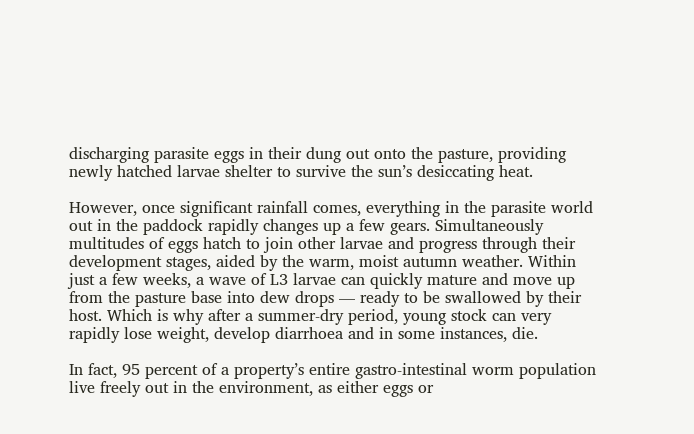discharging parasite eggs in their dung out onto the pasture, providing newly hatched larvae shelter to survive the sun’s desiccating heat.

However, once significant rainfall comes, everything in the parasite world out in the paddock rapidly changes up a few gears. Simultaneously multitudes of eggs hatch to join other larvae and progress through their development stages, aided by the warm, moist autumn weather. Within just a few weeks, a wave of L3 larvae can quickly mature and move up from the pasture base into dew drops — ready to be swallowed by their host. Which is why after a summer-dry period, young stock can very rapidly lose weight, develop diarrhoea and in some instances, die.

In fact, 95 percent of a property’s entire gastro-intestinal worm population live freely out in the environment, as either eggs or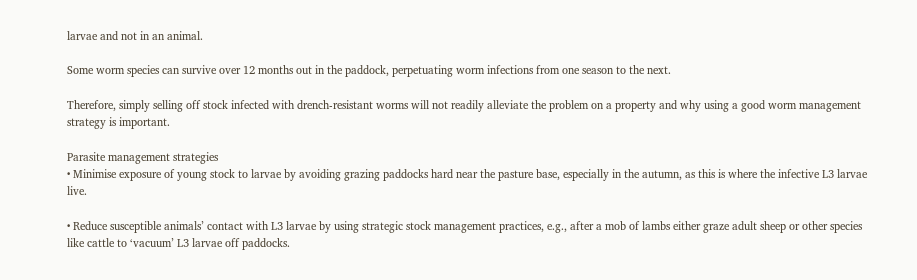larvae and not in an animal.

Some worm species can survive over 12 months out in the paddock, perpetuating worm infections from one season to the next.

Therefore, simply selling off stock infected with drench-resistant worms will not readily alleviate the problem on a property and why using a good worm management strategy is important.

Parasite management strategies
• Minimise exposure of young stock to larvae by avoiding grazing paddocks hard near the pasture base, especially in the autumn, as this is where the infective L3 larvae live.

• Reduce susceptible animals’ contact with L3 larvae by using strategic stock management practices, e.g., after a mob of lambs either graze adult sheep or other species like cattle to ‘vacuum’ L3 larvae off paddocks.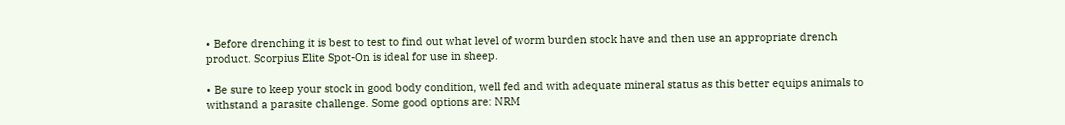• Before drenching it is best to test to find out what level of worm burden stock have and then use an appropriate drench product. Scorpius Elite Spot-On is ideal for use in sheep.

• Be sure to keep your stock in good body condition, well fed and with adequate mineral status as this better equips animals to withstand a parasite challenge. Some good options are: NRM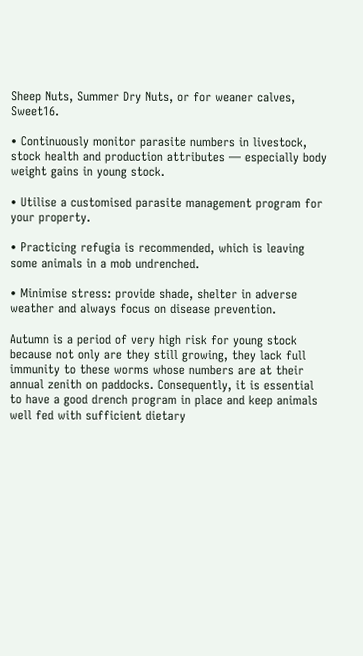Sheep Nuts, Summer Dry Nuts, or for weaner calves, Sweet16.

• Continuously monitor parasite numbers in livestock, stock health and production attributes — especially body weight gains in young stock.

• Utilise a customised parasite management program for your property.

• Practicing refugia is recommended, which is leaving some animals in a mob undrenched.

• Minimise stress: provide shade, shelter in adverse weather and always focus on disease prevention.

Autumn is a period of very high risk for young stock because not only are they still growing, they lack full immunity to these worms whose numbers are at their annual zenith on paddocks. Consequently, it is essential to have a good drench program in place and keep animals well fed with sufficient dietary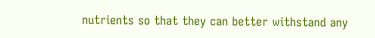nutrients so that they can better withstand any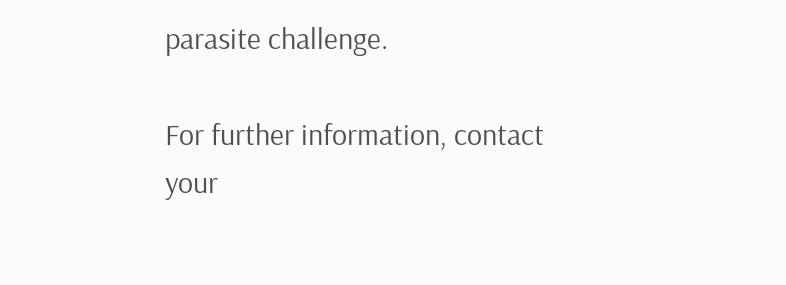parasite challenge.

For further information, contact your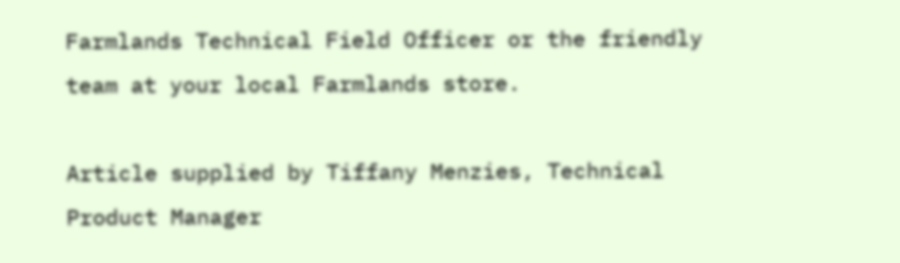Farmlands Technical Field Officer or the friendly team at your local Farmlands store.

Article supplied by Tiffany Menzies, Technical Product Manager